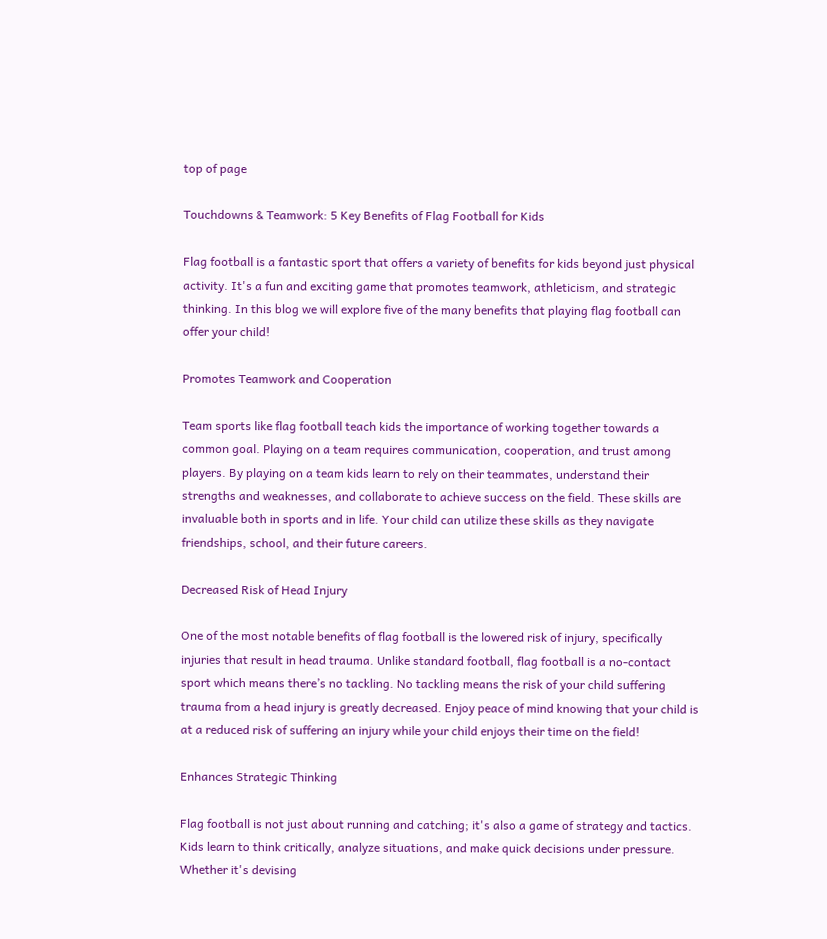top of page

Touchdowns & Teamwork: 5 Key Benefits of Flag Football for Kids

Flag football is a fantastic sport that offers a variety of benefits for kids beyond just physical activity. It's a fun and exciting game that promotes teamwork, athleticism, and strategic thinking. In this blog we will explore five of the many benefits that playing flag football can offer your child!

Promotes Teamwork and Cooperation

Team sports like flag football teach kids the importance of working together towards a common goal. Playing on a team requires communication, cooperation, and trust among players. By playing on a team kids learn to rely on their teammates, understand their strengths and weaknesses, and collaborate to achieve success on the field. These skills are invaluable both in sports and in life. Your child can utilize these skills as they navigate friendships, school, and their future careers.

Decreased Risk of Head Injury

One of the most notable benefits of flag football is the lowered risk of injury, specifically injuries that result in head trauma. Unlike standard football, flag football is a no-contact sport which means there’s no tackling. No tackling means the risk of your child suffering trauma from a head injury is greatly decreased. Enjoy peace of mind knowing that your child is at a reduced risk of suffering an injury while your child enjoys their time on the field!

Enhances Strategic Thinking

Flag football is not just about running and catching; it's also a game of strategy and tactics. Kids learn to think critically, analyze situations, and make quick decisions under pressure. Whether it's devising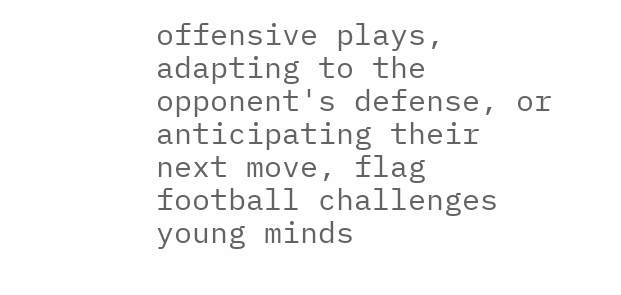offensive plays, adapting to the opponent's defense, or anticipating their next move, flag football challenges young minds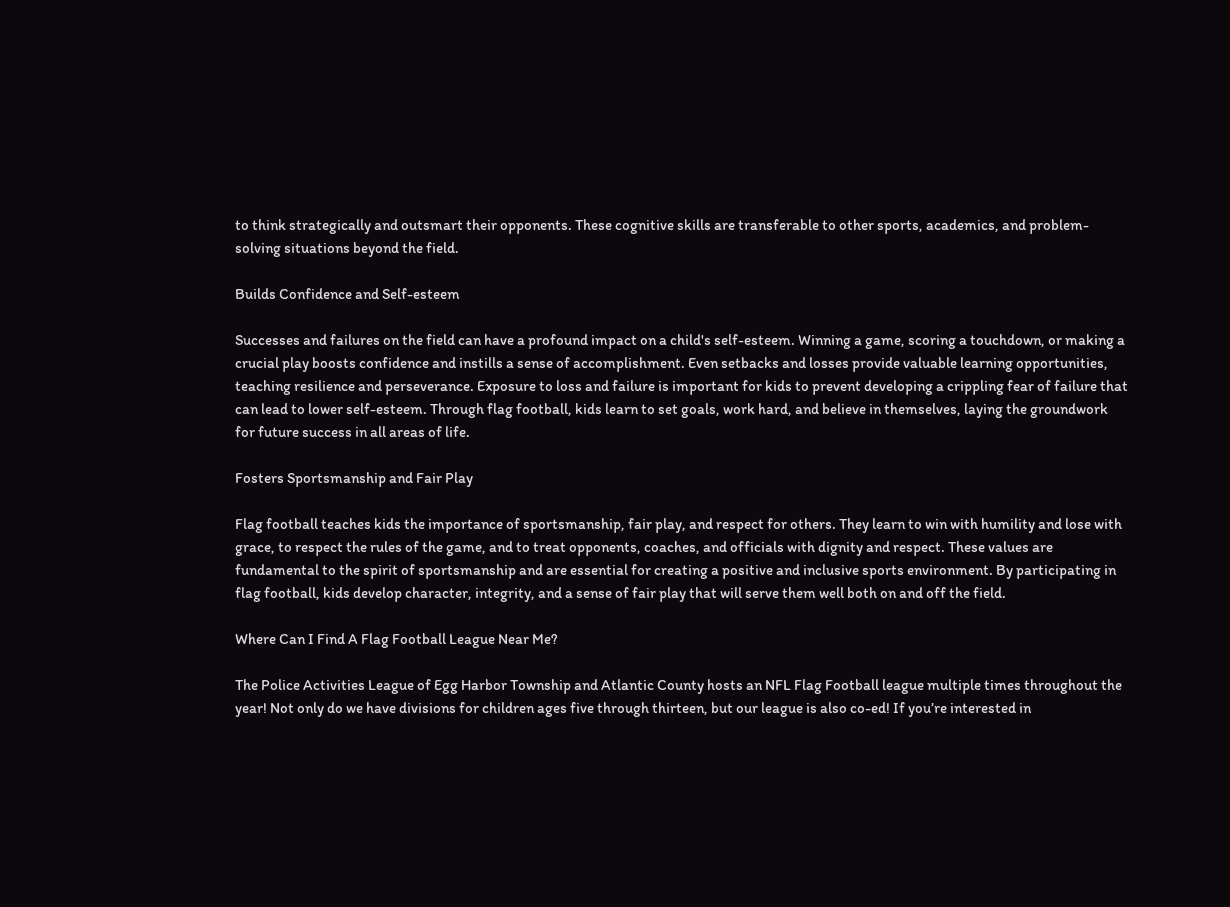to think strategically and outsmart their opponents. These cognitive skills are transferable to other sports, academics, and problem-solving situations beyond the field.

Builds Confidence and Self-esteem

Successes and failures on the field can have a profound impact on a child's self-esteem. Winning a game, scoring a touchdown, or making a crucial play boosts confidence and instills a sense of accomplishment. Even setbacks and losses provide valuable learning opportunities, teaching resilience and perseverance. Exposure to loss and failure is important for kids to prevent developing a crippling fear of failure that can lead to lower self-esteem. Through flag football, kids learn to set goals, work hard, and believe in themselves, laying the groundwork for future success in all areas of life.

Fosters Sportsmanship and Fair Play

Flag football teaches kids the importance of sportsmanship, fair play, and respect for others. They learn to win with humility and lose with grace, to respect the rules of the game, and to treat opponents, coaches, and officials with dignity and respect. These values are fundamental to the spirit of sportsmanship and are essential for creating a positive and inclusive sports environment. By participating in flag football, kids develop character, integrity, and a sense of fair play that will serve them well both on and off the field.

Where Can I Find A Flag Football League Near Me?

The Police Activities League of Egg Harbor Township and Atlantic County hosts an NFL Flag Football league multiple times throughout the year! Not only do we have divisions for children ages five through thirteen, but our league is also co-ed! If you’re interested in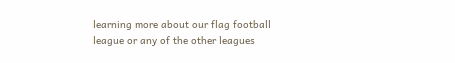learning more about our flag football league or any of the other leagues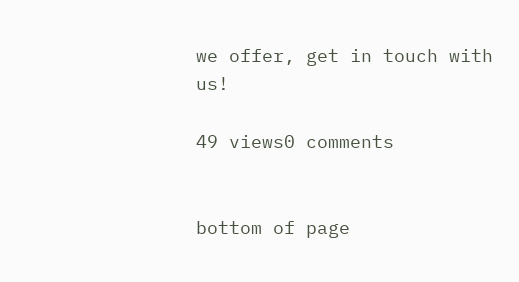we offer, get in touch with us!

49 views0 comments


bottom of page